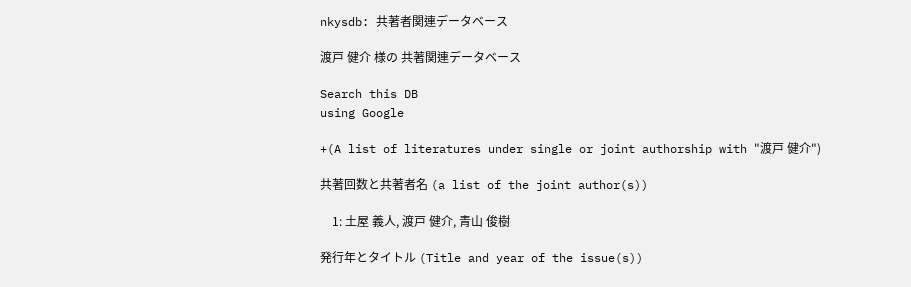nkysdb: 共著者関連データベース

渡戸 健介 様の 共著関連データベース

Search this DB
using Google

+(A list of literatures under single or joint authorship with "渡戸 健介")

共著回数と共著者名 (a list of the joint author(s))

    1: 土屋 義人, 渡戸 健介, 青山 俊樹

発行年とタイトル (Title and year of the issue(s))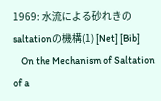1969: 水流による砂れきのsaltationの機構(1) [Net] [Bib]
    On the Mechanism of Saltation of a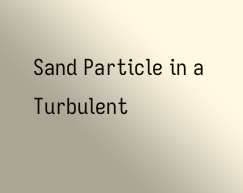Sand Particle in a Turbulent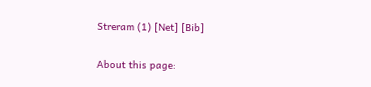Streram (1) [Net] [Bib]

About this page: